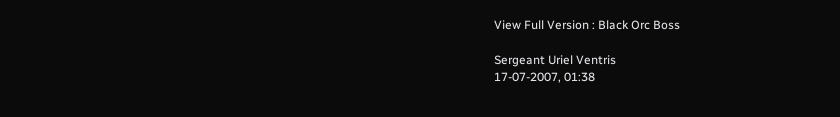View Full Version : Black Orc Boss

Sergeant Uriel Ventris
17-07-2007, 01:38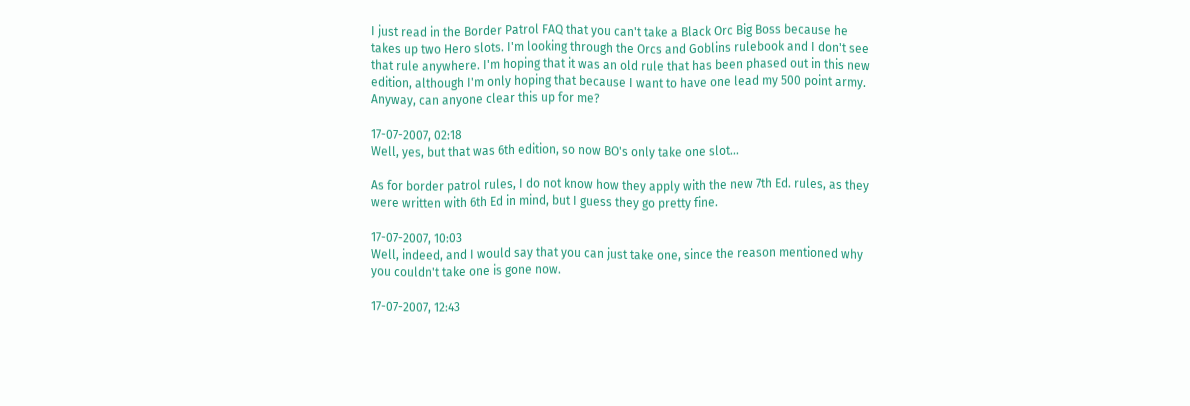I just read in the Border Patrol FAQ that you can't take a Black Orc Big Boss because he takes up two Hero slots. I'm looking through the Orcs and Goblins rulebook and I don't see that rule anywhere. I'm hoping that it was an old rule that has been phased out in this new edition, although I'm only hoping that because I want to have one lead my 500 point army. Anyway, can anyone clear this up for me?

17-07-2007, 02:18
Well, yes, but that was 6th edition, so now BO's only take one slot...

As for border patrol rules, I do not know how they apply with the new 7th Ed. rules, as they were written with 6th Ed in mind, but I guess they go pretty fine.

17-07-2007, 10:03
Well, indeed, and I would say that you can just take one, since the reason mentioned why you couldn't take one is gone now.

17-07-2007, 12:43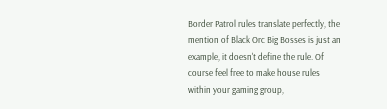Border Patrol rules translate perfectly, the mention of Black Orc Big Bosses is just an example, it doesn't define the rule. Of course feel free to make house rules within your gaming group,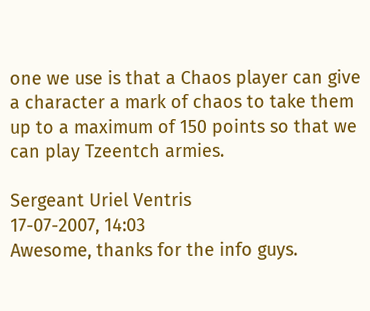one we use is that a Chaos player can give a character a mark of chaos to take them up to a maximum of 150 points so that we can play Tzeentch armies.

Sergeant Uriel Ventris
17-07-2007, 14:03
Awesome, thanks for the info guys.